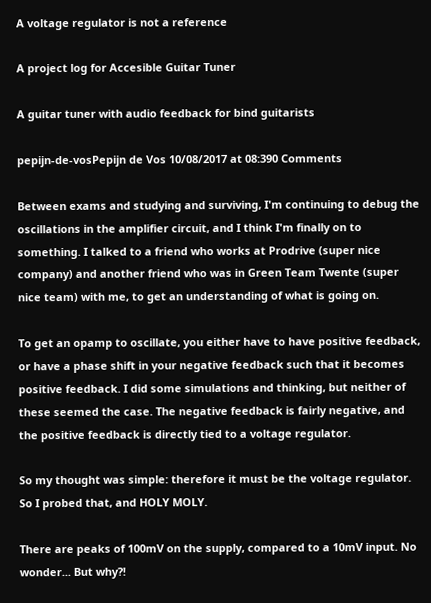A voltage regulator is not a reference

A project log for Accesible Guitar Tuner

A guitar tuner with audio feedback for bind guitarists

pepijn-de-vosPepijn de Vos 10/08/2017 at 08:390 Comments

Between exams and studying and surviving, I'm continuing to debug the oscillations in the amplifier circuit, and I think I'm finally on to something. I talked to a friend who works at Prodrive (super nice company) and another friend who was in Green Team Twente (super nice team) with me, to get an understanding of what is going on.

To get an opamp to oscillate, you either have to have positive feedback, or have a phase shift in your negative feedback such that it becomes positive feedback. I did some simulations and thinking, but neither of these seemed the case. The negative feedback is fairly negative, and the positive feedback is directly tied to a voltage regulator.

So my thought was simple: therefore it must be the voltage regulator. So I probed that, and HOLY MOLY.

There are peaks of 100mV on the supply, compared to a 10mV input. No wonder... But why?!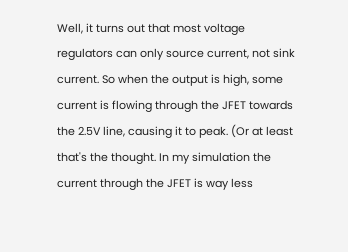Well, it turns out that most voltage regulators can only source current, not sink current. So when the output is high, some current is flowing through the JFET towards the 2.5V line, causing it to peak. (Or at least that's the thought. In my simulation the current through the JFET is way less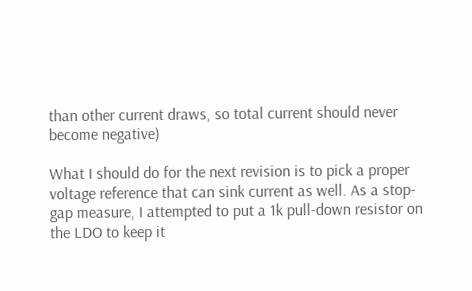than other current draws, so total current should never become negative)

What I should do for the next revision is to pick a proper voltage reference that can sink current as well. As a stop-gap measure, I attempted to put a 1k pull-down resistor on the LDO to keep it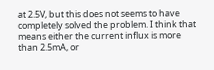at 2.5V, but this does not seems to have completely solved the problem. I think that means either the current influx is more than 2.5mA, or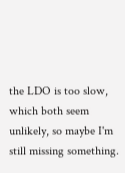the LDO is too slow, which both seem unlikely, so maybe I'm still missing something.